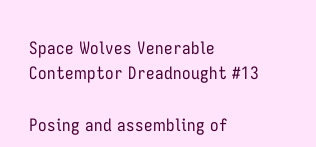Space Wolves Venerable Contemptor Dreadnought #13

Posing and assembling of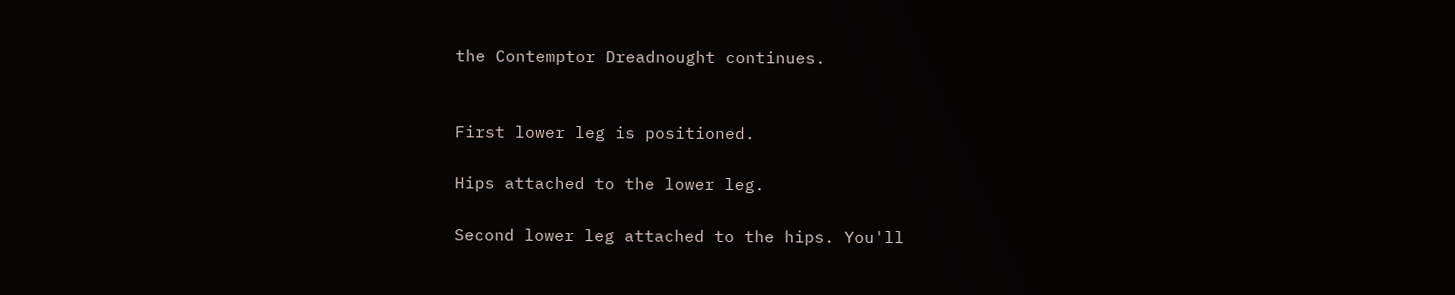the Contemptor Dreadnought continues.


First lower leg is positioned.

Hips attached to the lower leg.

Second lower leg attached to the hips. You'll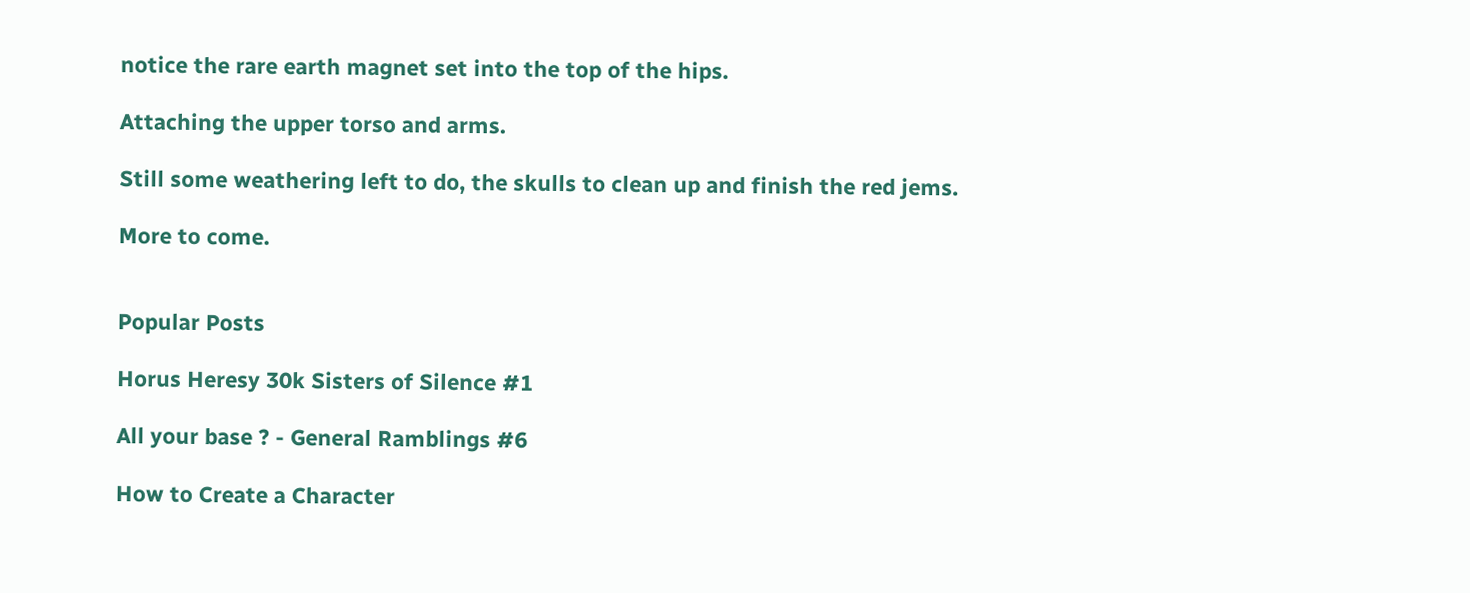notice the rare earth magnet set into the top of the hips.

Attaching the upper torso and arms.

Still some weathering left to do, the skulls to clean up and finish the red jems.

More to come.


Popular Posts

Horus Heresy 30k Sisters of Silence #1

All your base ? - General Ramblings #6

How to Create a Character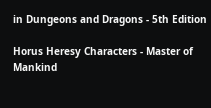in Dungeons and Dragons - 5th Edition

Horus Heresy Characters - Master of Mankind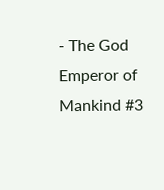- The God Emperor of Mankind #3